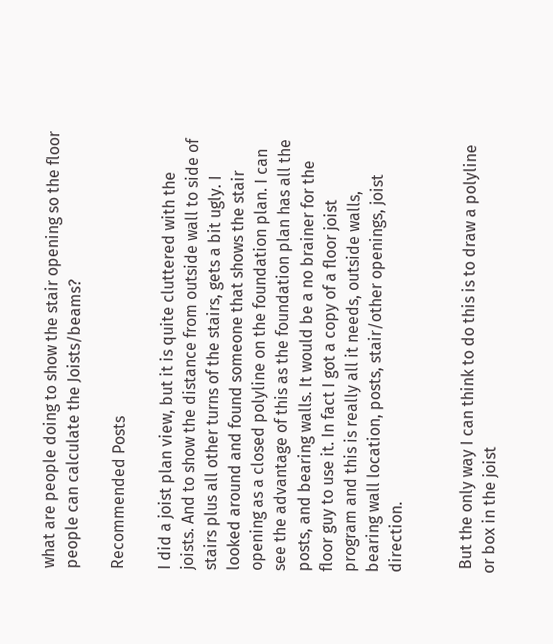what are people doing to show the stair opening so the floor people can calculate the Joists/beams?

Recommended Posts

I did a joist plan view, but it is quite cluttered with the joists. And to show the distance from outside wall to side of stairs plus all other turns of the stairs, gets a bit ugly. I looked around and found someone that shows the stair opening as a closed polyline on the foundation plan. I can see the advantage of this as the foundation plan has all the posts, and bearing walls. It would be a no brainer for the floor guy to use it. In fact I got a copy of a floor joist program and this is really all it needs, outside walls, bearing wall location, posts, stair/other openings, joist direction.


 But the only way I can think to do this is to draw a polyline or box in the joist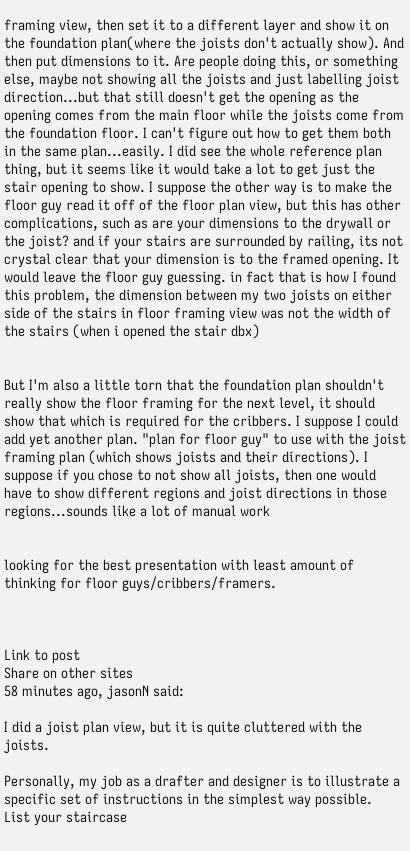framing view, then set it to a different layer and show it on the foundation plan(where the joists don't actually show). And then put dimensions to it. Are people doing this, or something else, maybe not showing all the joists and just labelling joist direction...but that still doesn't get the opening as the opening comes from the main floor while the joists come from the foundation floor. I can't figure out how to get them both in the same plan...easily. I did see the whole reference plan thing, but it seems like it would take a lot to get just the stair opening to show. I suppose the other way is to make the floor guy read it off of the floor plan view, but this has other complications, such as are your dimensions to the drywall or the joist? and if your stairs are surrounded by railing, its not crystal clear that your dimension is to the framed opening. It would leave the floor guy guessing. in fact that is how I found this problem, the dimension between my two joists on either side of the stairs in floor framing view was not the width of the stairs (when i opened the stair dbx)


But I'm also a little torn that the foundation plan shouldn't really show the floor framing for the next level, it should show that which is required for the cribbers. I suppose I could add yet another plan. "plan for floor guy" to use with the joist framing plan (which shows joists and their directions). I suppose if you chose to not show all joists, then one would have to show different regions and joist directions in those regions...sounds like a lot of manual work


looking for the best presentation with least amount of thinking for floor guys/cribbers/framers.



Link to post
Share on other sites
58 minutes ago, jasonN said:

I did a joist plan view, but it is quite cluttered with the joists.

Personally, my job as a drafter and designer is to illustrate a specific set of instructions in the simplest way possible.
List your staircase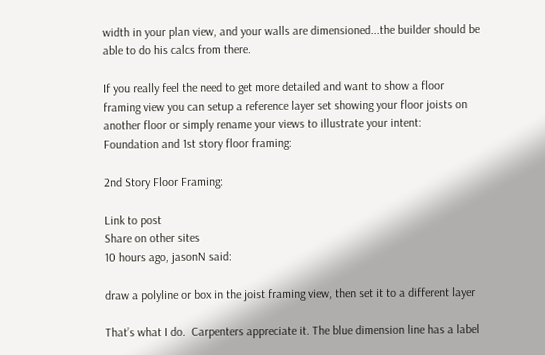width in your plan view, and your walls are dimensioned...the builder should be able to do his calcs from there.

If you really feel the need to get more detailed and want to show a floor framing view you can setup a reference layer set showing your floor joists on another floor or simply rename your views to illustrate your intent:
Foundation and 1st story floor framing:

2nd Story Floor Framing:

Link to post
Share on other sites
10 hours ago, jasonN said:

draw a polyline or box in the joist framing view, then set it to a different layer

That’s what I do.  Carpenters appreciate it. The blue dimension line has a label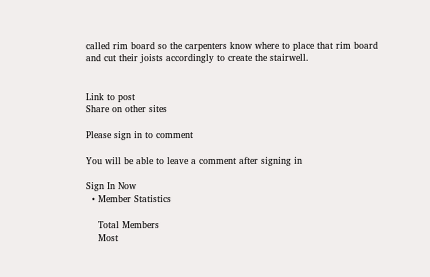called rim board so the carpenters know where to place that rim board and cut their joists accordingly to create the stairwell.


Link to post
Share on other sites

Please sign in to comment

You will be able to leave a comment after signing in

Sign In Now
  • Member Statistics

    Total Members
    Most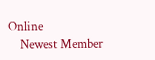Online
    Newest Member